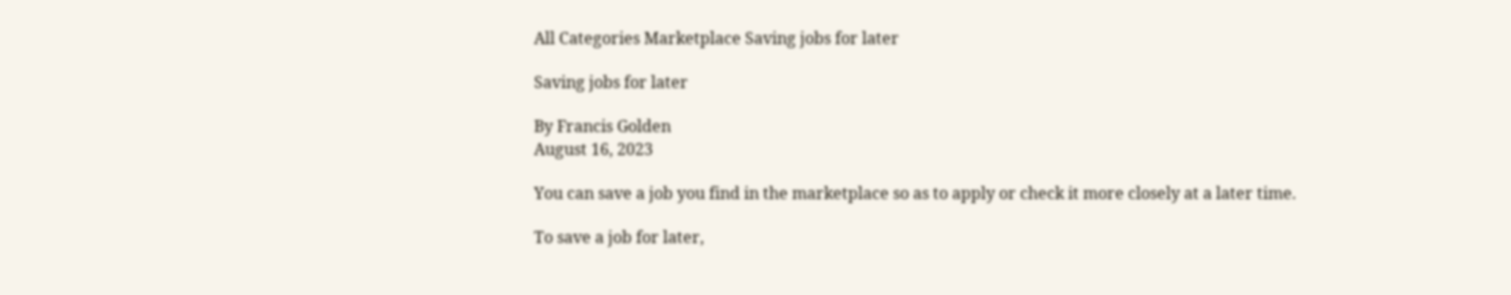All Categories Marketplace Saving jobs for later

Saving jobs for later

By Francis Golden
August 16, 2023

You can save a job you find in the marketplace so as to apply or check it more closely at a later time.

To save a job for later,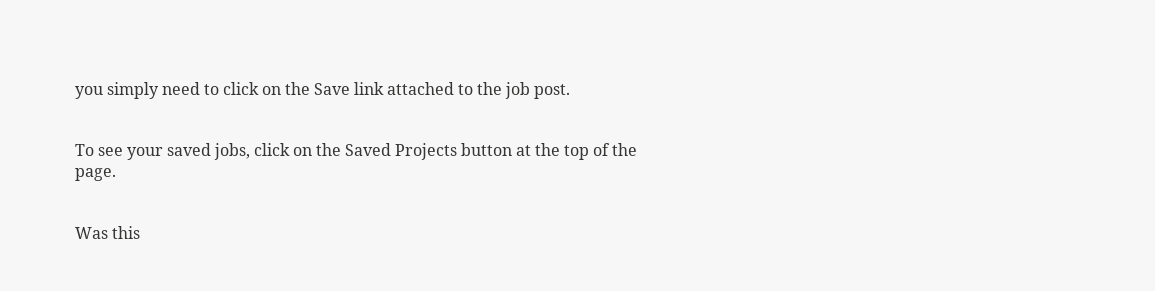you simply need to click on the Save link attached to the job post.


To see your saved jobs, click on the Saved Projects button at the top of the page.


Was this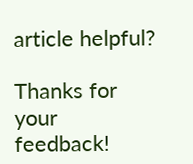article helpful?

Thanks for your feedback!